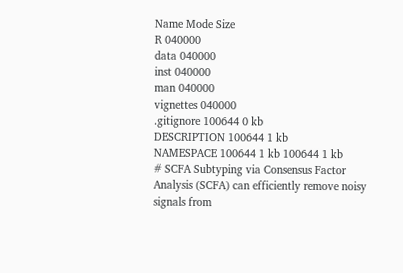Name Mode Size
R 040000
data 040000
inst 040000
man 040000
vignettes 040000
.gitignore 100644 0 kb
DESCRIPTION 100644 1 kb
NAMESPACE 100644 1 kb 100644 1 kb
# SCFA Subtyping via Consensus Factor Analysis (SCFA) can efficiently remove noisy signals from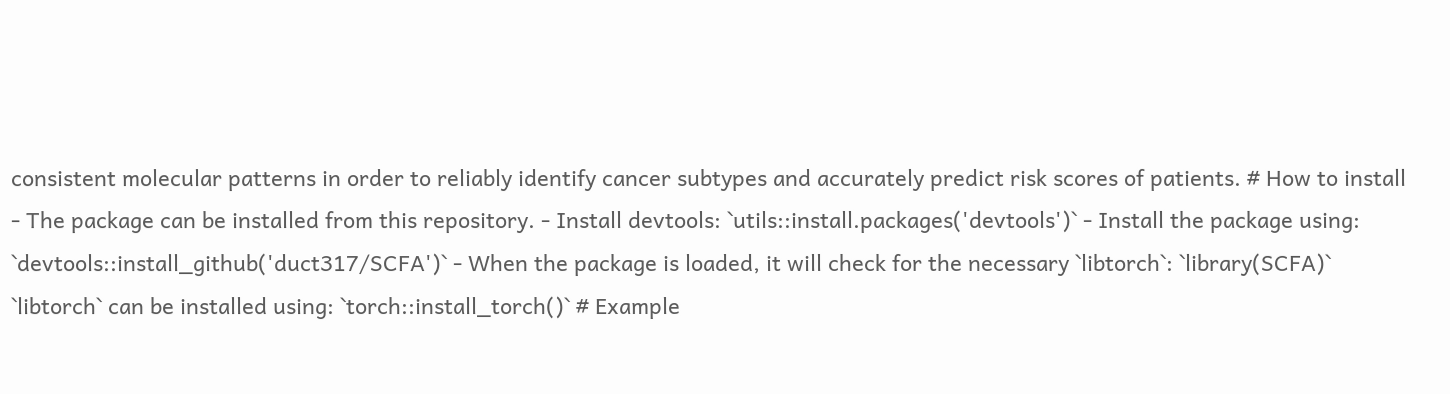consistent molecular patterns in order to reliably identify cancer subtypes and accurately predict risk scores of patients. # How to install - The package can be installed from this repository. - Install devtools: `utils::install.packages('devtools')` - Install the package using: `devtools::install_github('duct317/SCFA')` - When the package is loaded, it will check for the necessary `libtorch`: `library(SCFA)` `libtorch` can be installed using: `torch::install_torch()` # Example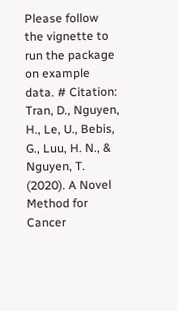Please follow the vignette to run the package on example data. # Citation: Tran, D., Nguyen, H., Le, U., Bebis, G., Luu, H. N., & Nguyen, T. (2020). A Novel Method for Cancer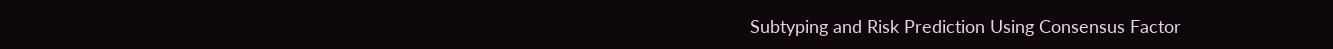Subtyping and Risk Prediction Using Consensus Factor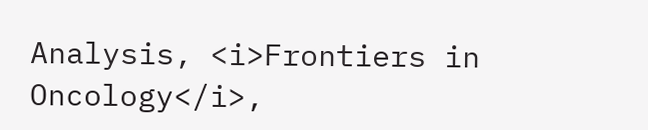Analysis, <i>Frontiers in Oncology</i>,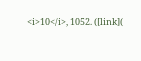<i>10</i>, 1052. ([link](